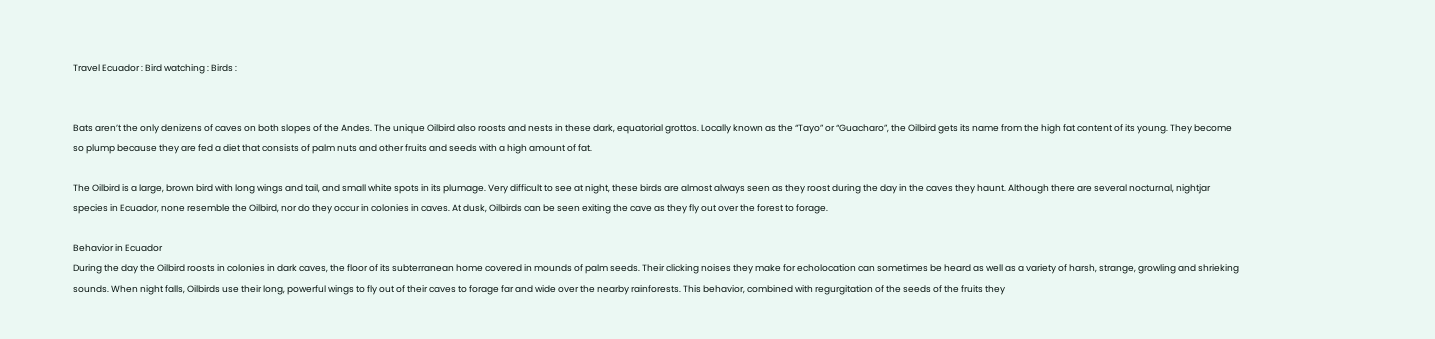Travel Ecuador : Bird watching : Birds :


Bats aren’t the only denizens of caves on both slopes of the Andes. The unique Oilbird also roosts and nests in these dark, equatorial grottos. Locally known as the “Tayo” or “Guacharo”, the Oilbird gets its name from the high fat content of its young. They become so plump because they are fed a diet that consists of palm nuts and other fruits and seeds with a high amount of fat.

The Oilbird is a large, brown bird with long wings and tail, and small white spots in its plumage. Very difficult to see at night, these birds are almost always seen as they roost during the day in the caves they haunt. Although there are several nocturnal, nightjar species in Ecuador, none resemble the Oilbird, nor do they occur in colonies in caves. At dusk, Oilbirds can be seen exiting the cave as they fly out over the forest to forage.

Behavior in Ecuador
During the day the Oilbird roosts in colonies in dark caves, the floor of its subterranean home covered in mounds of palm seeds. Their clicking noises they make for echolocation can sometimes be heard as well as a variety of harsh, strange, growling and shrieking sounds. When night falls, Oilbirds use their long, powerful wings to fly out of their caves to forage far and wide over the nearby rainforests. This behavior, combined with regurgitation of the seeds of the fruits they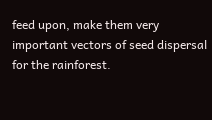feed upon, make them very important vectors of seed dispersal for the rainforest.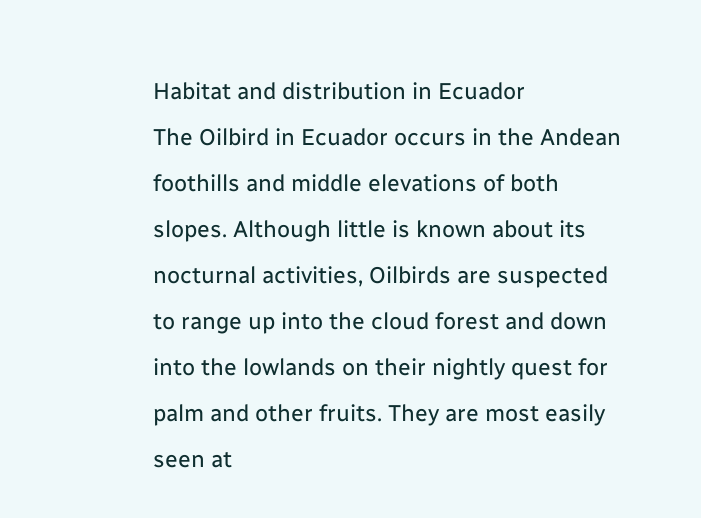Habitat and distribution in Ecuador
The Oilbird in Ecuador occurs in the Andean foothills and middle elevations of both slopes. Although little is known about its nocturnal activities, Oilbirds are suspected to range up into the cloud forest and down into the lowlands on their nightly quest for palm and other fruits. They are most easily seen at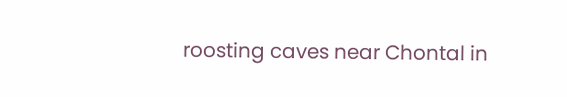roosting caves near Chontal in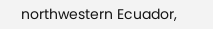northwestern Ecuador,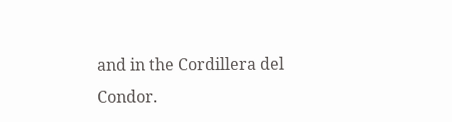and in the Cordillera del Condor.